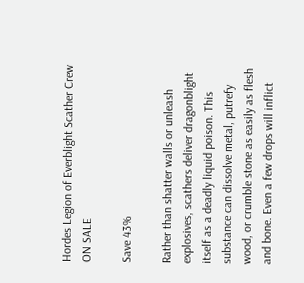Hordes Legion of Everblight Scather Crew ON SALE

Save 43%

Rather than shatter walls or unleash explosives, scathers deliver dragonblight itself as a deadly liquid poison. This substance can dissolve metal, putrefy wood, or crumble stone as easily as flesh and bone. Even a few drops will inflict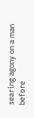searing agony on a man before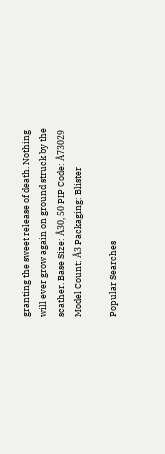granting the sweet release of death. Nothing will ever grow again on ground struck by the scather. Base Size: Â30, 50 PIP Code: Â73029 Model Count: Â3 Packaging: Blister

Popular Searches